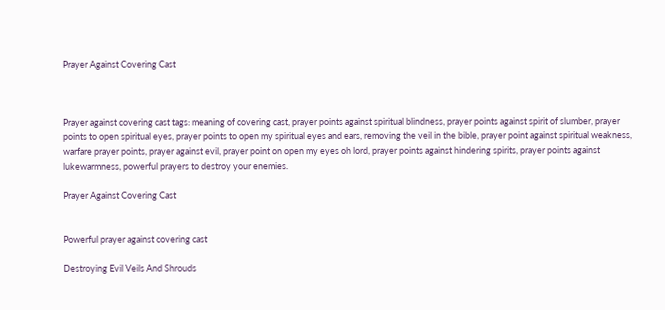Prayer Against Covering Cast



Prayer against covering cast tags: meaning of covering cast, prayer points against spiritual blindness, prayer points against spirit of slumber, prayer points to open spiritual eyes, prayer points to open my spiritual eyes and ears, removing the veil in the bible, prayer point against spiritual weakness, warfare prayer points, prayer against evil, prayer point on open my eyes oh lord, prayer points against hindering spirits, prayer points against lukewarmness, powerful prayers to destroy your enemies.

Prayer Against Covering Cast


Powerful prayer against covering cast

Destroying Evil Veils And Shrouds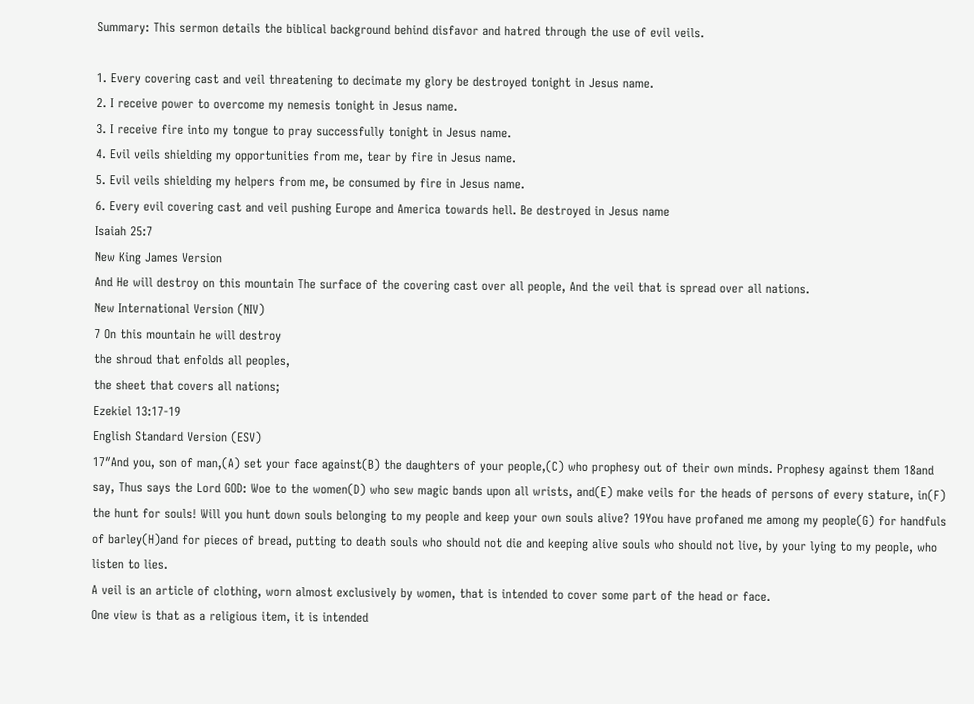Summary: This sermon details the biblical background behind disfavor and hatred through the use of evil veils.

1. Every covering cast and veil threatening to decimate my glory be destroyed tonight in Jesus name.
2. I receive power to overcome my nemesis tonight in Jesus name.
3. I receive fire into my tongue to pray successfully tonight in Jesus name.
4. Evil veils shielding my opportunities from me, tear by fire in Jesus name.
5. Evil veils shielding my helpers from me, be consumed by fire in Jesus name.
6. Every evil covering cast and veil pushing Europe and America towards hell. Be destroyed in Jesus name
Isaiah 25:7
New King James Version
And He will destroy on this mountain The surface of the covering cast over all people, And the veil that is spread over all nations.
New International Version (NIV)
7 On this mountain he will destroy
the shroud that enfolds all peoples,
the sheet that covers all nations;
Ezekiel 13:17-19
English Standard Version (ESV)
17″And you, son of man,(A) set your face against(B) the daughters of your people,(C) who prophesy out of their own minds. Prophesy against them 18and say, Thus says the Lord GOD: Woe to the women(D) who sew magic bands upon all wrists, and(E) make veils for the heads of persons of every stature, in(F) the hunt for souls! Will you hunt down souls belonging to my people and keep your own souls alive? 19You have profaned me among my people(G) for handfuls of barley(H)and for pieces of bread, putting to death souls who should not die and keeping alive souls who should not live, by your lying to my people, who listen to lies.
A veil is an article of clothing, worn almost exclusively by women, that is intended to cover some part of the head or face.
One view is that as a religious item, it is intended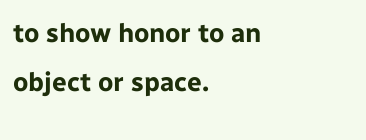to show honor to an object or space.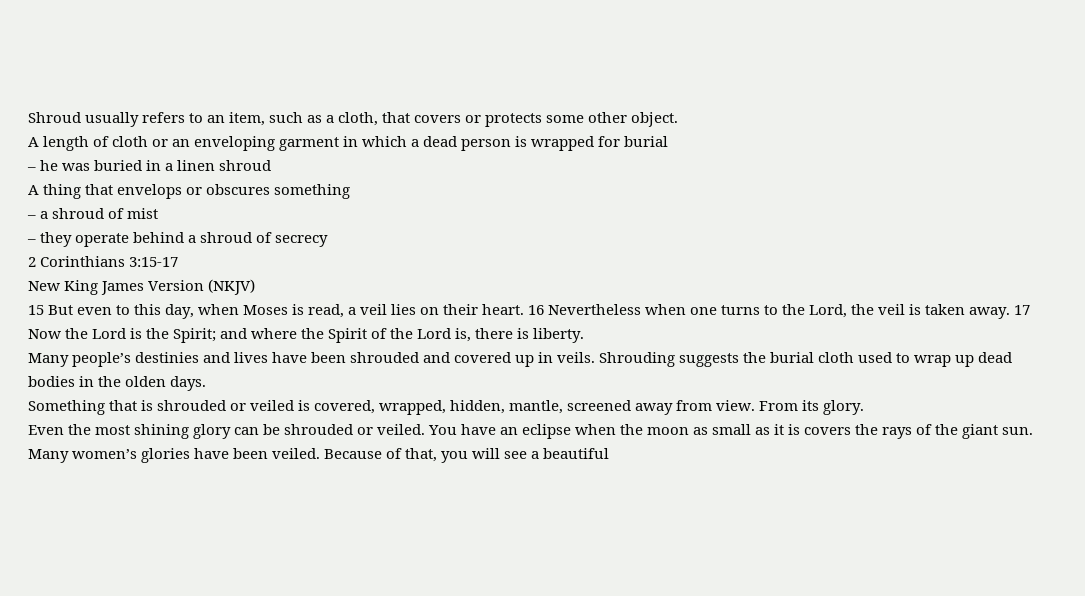Shroud usually refers to an item, such as a cloth, that covers or protects some other object.
A length of cloth or an enveloping garment in which a dead person is wrapped for burial
– he was buried in a linen shroud
A thing that envelops or obscures something
– a shroud of mist
– they operate behind a shroud of secrecy
2 Corinthians 3:15-17
New King James Version (NKJV)
15 But even to this day, when Moses is read, a veil lies on their heart. 16 Nevertheless when one turns to the Lord, the veil is taken away. 17 Now the Lord is the Spirit; and where the Spirit of the Lord is, there is liberty.
Many people’s destinies and lives have been shrouded and covered up in veils. Shrouding suggests the burial cloth used to wrap up dead bodies in the olden days.
Something that is shrouded or veiled is covered, wrapped, hidden, mantle, screened away from view. From its glory.
Even the most shining glory can be shrouded or veiled. You have an eclipse when the moon as small as it is covers the rays of the giant sun.
Many women’s glories have been veiled. Because of that, you will see a beautiful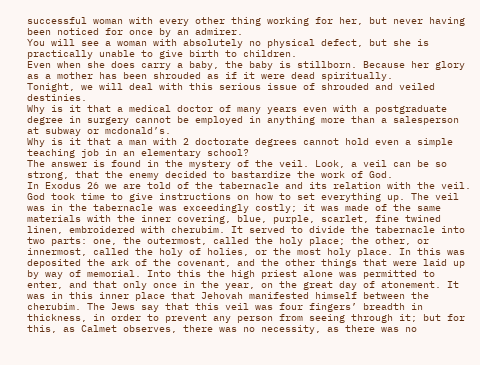successful woman with every other thing working for her, but never having been noticed for once by an admirer.
You will see a woman with absolutely no physical defect, but she is practically unable to give birth to children.
Even when she does carry a baby, the baby is stillborn. Because her glory as a mother has been shrouded as if it were dead spiritually.
Tonight, we will deal with this serious issue of shrouded and veiled destinies.
Why is it that a medical doctor of many years even with a postgraduate degree in surgery cannot be employed in anything more than a salesperson at subway or mcdonald’s.
Why is it that a man with 2 doctorate degrees cannot hold even a simple teaching job in an elementary school?
The answer is found in the mystery of the veil. Look, a veil can be so strong, that the enemy decided to bastardize the work of God.
In Exodus 26 we are told of the tabernacle and its relation with the veil. God took time to give instructions on how to set everything up. The veil was in the tabernacle was exceedingly costly; it was made of the same materials with the inner covering, blue, purple, scarlet, fine twined linen, embroidered with cherubim. It served to divide the tabernacle into two parts: one, the outermost, called the holy place; the other, or innermost, called the holy of holies, or the most holy place. In this was deposited the ark of the covenant, and the other things that were laid up by way of memorial. Into this the high priest alone was permitted to enter, and that only once in the year, on the great day of atonement. It was in this inner place that Jehovah manifested himself between the cherubim. The Jews say that this veil was four fingers’ breadth in thickness, in order to prevent any person from seeing through it; but for this, as Calmet observes, there was no necessity, as there was no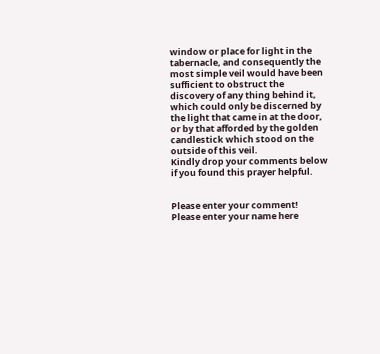window or place for light in the tabernacle, and consequently the most simple veil would have been sufficient to obstruct the discovery of any thing behind it, which could only be discerned by the light that came in at the door, or by that afforded by the golden candlestick which stood on the outside of this veil.
Kindly drop your comments below if you found this prayer helpful.


Please enter your comment!
Please enter your name here